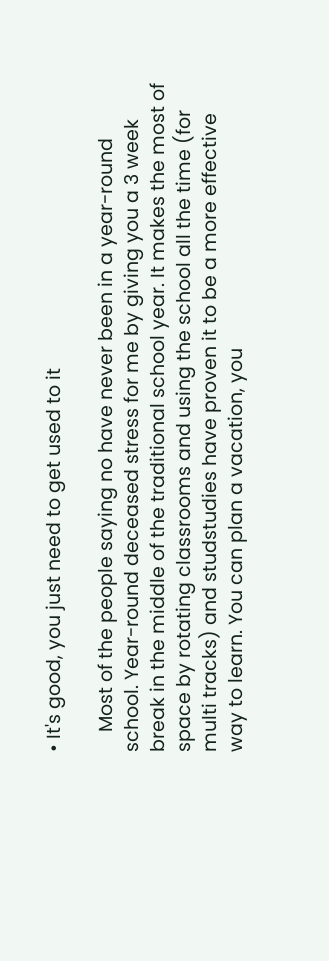• It's good, you just need to get used to it

    Most of the people saying no have never been in a year-round school. Year-round deceased stress for me by giving you a 3 week break in the middle of the traditional school year. It makes the most of space by rotating classrooms and using the school all the time (for multi tracks) and studstudies have proven it to be a more effective way to learn. You can plan a vacation, you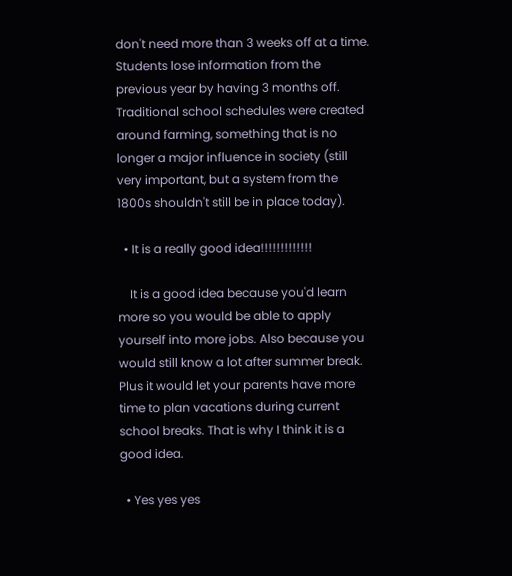don't need more than 3 weeks off at a time. Students lose information from the previous year by having 3 months off. Traditional school schedules were created around farming, something that is no longer a major influence in society (still very important, but a system from the 1800s shouldn't still be in place today).

  • It is a really good idea!!!!!!!!!!!!!

    It is a good idea because you'd learn more so you would be able to apply yourself into more jobs. Also because you would still know a lot after summer break. Plus it would let your parents have more time to plan vacations during current school breaks. That is why I think it is a good idea.

  • Yes yes yes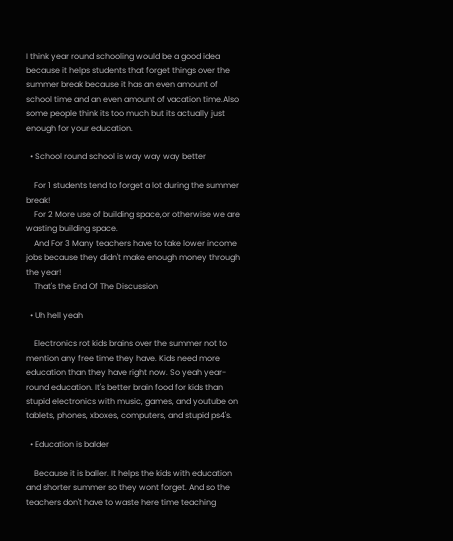I think year round schooling would be a good idea because it helps students that forget things over the summer break because it has an even amount of school time and an even amount of vacation time.Also some people think its too much but its actually just enough for your education.

  • School round school is way way way better

    For 1 students tend to forget a lot during the summer break!
    For 2 More use of building space,or otherwise we are wasting building space.
    And For 3 Many teachers have to take lower income jobs because they didn't make enough money through the year!
    That's the End Of The Discussion

  • Uh hell yeah

    Electronics rot kids brains over the summer not to mention any free time they have. Kids need more education than they have right now. So yeah year-round education. It's better brain food for kids than stupid electronics with music, games, and youtube on tablets, phones, xboxes, computers, and stupid ps4's.

  • Education is balder

    Because it is baller. It helps the kids with education and shorter summer so they wont forget. And so the teachers don't have to waste here time teaching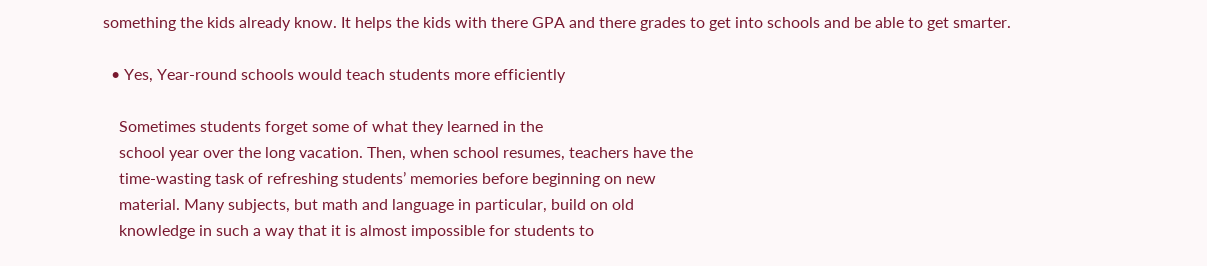something the kids already know. It helps the kids with there GPA and there grades to get into schools and be able to get smarter.

  • Yes, Year-round schools would teach students more efficiently

    Sometimes students forget some of what they learned in the
    school year over the long vacation. Then, when school resumes, teachers have the
    time-wasting task of refreshing students’ memories before beginning on new
    material. Many subjects, but math and language in particular, build on old
    knowledge in such a way that it is almost impossible for students to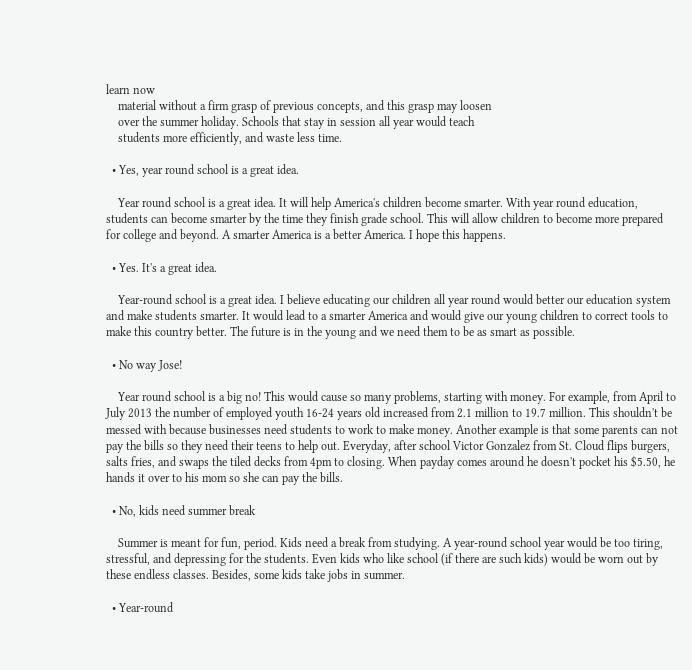learn now
    material without a firm grasp of previous concepts, and this grasp may loosen
    over the summer holiday. Schools that stay in session all year would teach
    students more efficiently, and waste less time.

  • Yes, year round school is a great idea.

    Year round school is a great idea. It will help America's children become smarter. With year round education, students can become smarter by the time they finish grade school. This will allow children to become more prepared for college and beyond. A smarter America is a better America. I hope this happens.

  • Yes. It's a great idea.

    Year-round school is a great idea. I believe educating our children all year round would better our education system and make students smarter. It would lead to a smarter America and would give our young children to correct tools to make this country better. The future is in the young and we need them to be as smart as possible.

  • No way Jose!

    Year round school is a big no! This would cause so many problems, starting with money. For example, from April to July 2013 the number of employed youth 16-24 years old increased from 2.1 million to 19.7 million. This shouldn't be messed with because businesses need students to work to make money. Another example is that some parents can not pay the bills so they need their teens to help out. Everyday, after school Victor Gonzalez from St. Cloud flips burgers, salts fries, and swaps the tiled decks from 4pm to closing. When payday comes around he doesn't pocket his $5.50, he hands it over to his mom so she can pay the bills.

  • No, kids need summer break

    Summer is meant for fun, period. Kids need a break from studying. A year-round school year would be too tiring, stressful, and depressing for the students. Even kids who like school (if there are such kids) would be worn out by these endless classes. Besides, some kids take jobs in summer.

  • Year-round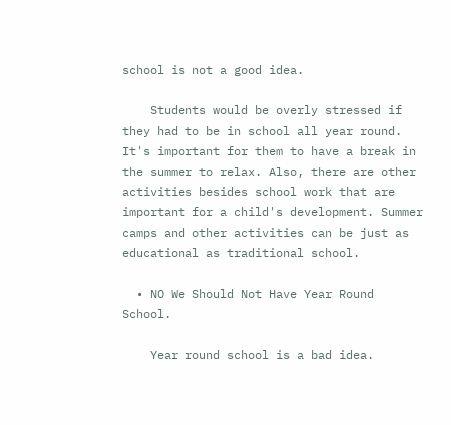school is not a good idea.

    Students would be overly stressed if they had to be in school all year round. It's important for them to have a break in the summer to relax. Also, there are other activities besides school work that are important for a child's development. Summer camps and other activities can be just as educational as traditional school.

  • NO We Should Not Have Year Round School.

    Year round school is a bad idea.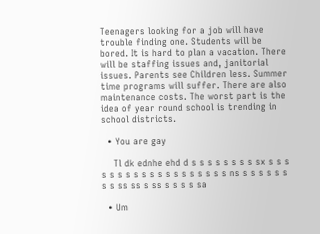Teenagers looking for a job will have trouble finding one. Students will be bored. It is hard to plan a vacation. There will be staffing issues and, janitorial issues. Parents see Children less. Summer time programs will suffer. There are also maintenance costs. The worst part is the idea of year round school is trending in school districts.

  • You are gay

    Tl dk ednhe ehd d s s s s s s s s sx s s s s s s s s s s s s s s s s s s s ns s s s s s s s s ss ss s ss s s s s sa

  • Um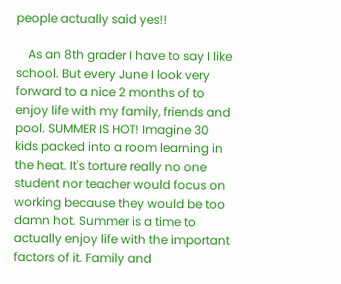people actually said yes!!

    As an 8th grader I have to say I like school. But every June I look very forward to a nice 2 months of to enjoy life with my family, friends and pool. SUMMER IS HOT! Imagine 30 kids packed into a room learning in the heat. It's torture really no one student nor teacher would focus on working because they would be too damn hot. Summer is a time to actually enjoy life with the important factors of it. Family and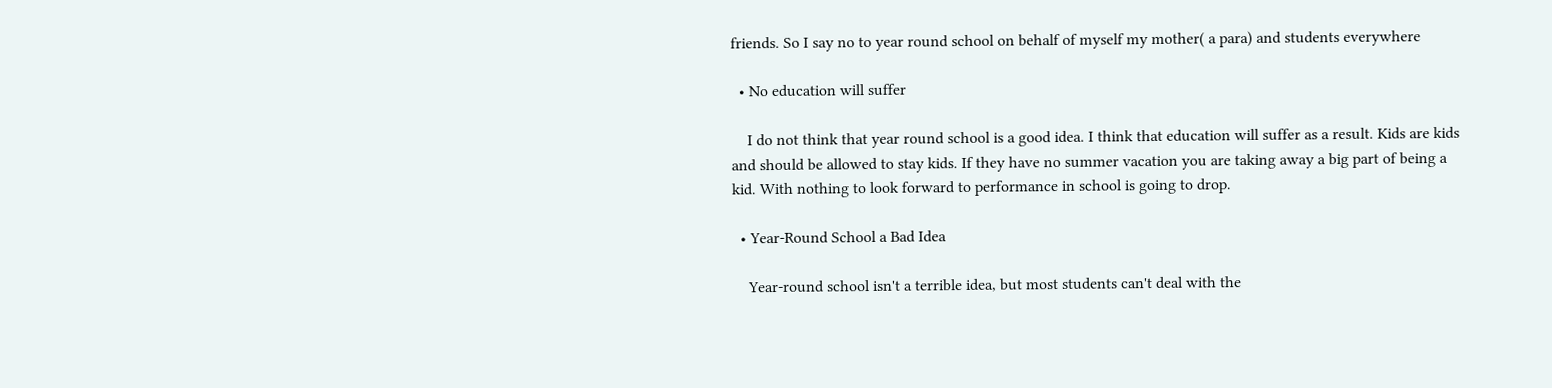friends. So I say no to year round school on behalf of myself my mother( a para) and students everywhere

  • No education will suffer

    I do not think that year round school is a good idea. I think that education will suffer as a result. Kids are kids and should be allowed to stay kids. If they have no summer vacation you are taking away a big part of being a kid. With nothing to look forward to performance in school is going to drop.

  • Year-Round School a Bad Idea

    Year-round school isn't a terrible idea, but most students can't deal with the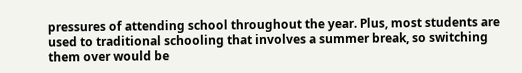pressures of attending school throughout the year. Plus, most students are used to traditional schooling that involves a summer break, so switching them over would be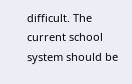difficult. The current school system should be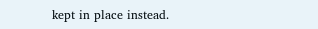kept in place instead.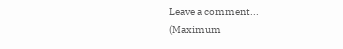Leave a comment...
(Maximum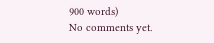900 words)
No comments yet.